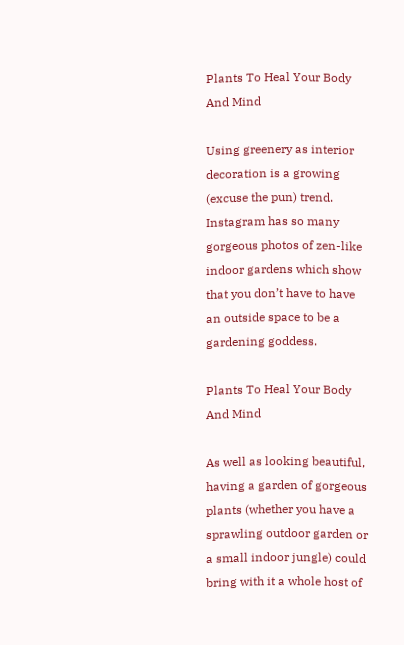Plants To Heal Your Body And Mind

Using greenery as interior decoration is a growing (excuse the pun) trend. Instagram has so many gorgeous photos of zen-like indoor gardens which show that you don’t have to have an outside space to be a gardening goddess.

Plants To Heal Your Body And Mind

As well as looking beautiful, having a garden of gorgeous plants (whether you have a sprawling outdoor garden or a small indoor jungle) could bring with it a whole host of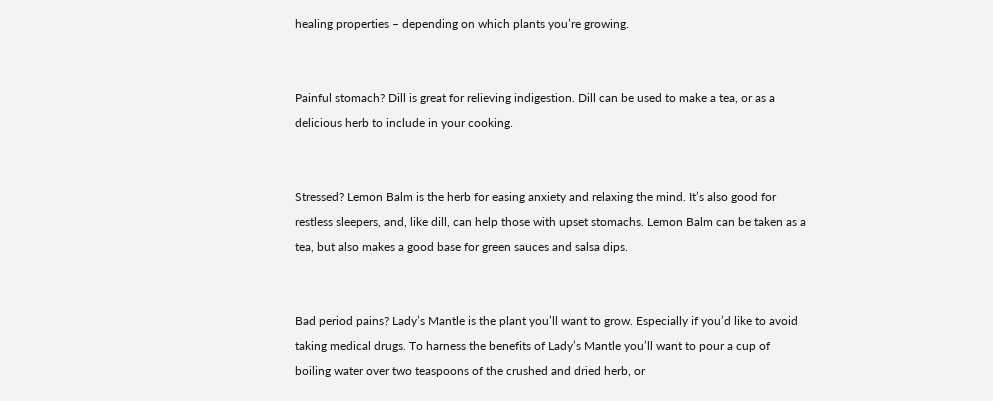healing properties – depending on which plants you’re growing.


Painful stomach? Dill is great for relieving indigestion. Dill can be used to make a tea, or as a delicious herb to include in your cooking.


Stressed? Lemon Balm is the herb for easing anxiety and relaxing the mind. It’s also good for restless sleepers, and, like dill, can help those with upset stomachs. Lemon Balm can be taken as a tea, but also makes a good base for green sauces and salsa dips.


Bad period pains? Lady’s Mantle is the plant you’ll want to grow. Especially if you’d like to avoid taking medical drugs. To harness the benefits of Lady’s Mantle you’ll want to pour a cup of boiling water over two teaspoons of the crushed and dried herb, or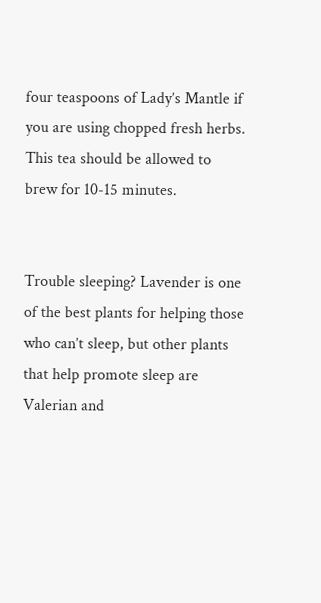four teaspoons of Lady’s Mantle if you are using chopped fresh herbs. This tea should be allowed to brew for 10-15 minutes.


Trouble sleeping? Lavender is one of the best plants for helping those who can’t sleep, but other plants that help promote sleep are Valerian and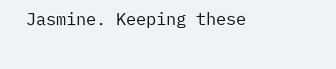Jasmine. Keeping these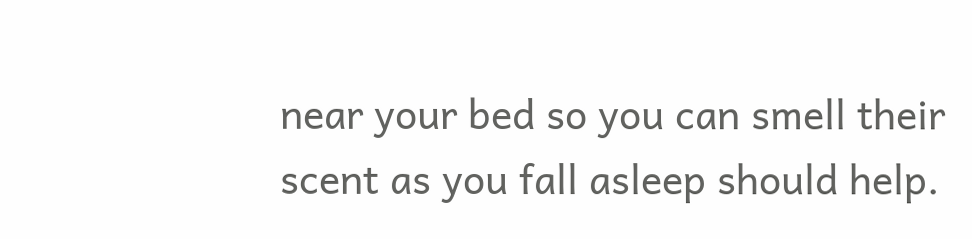near your bed so you can smell their scent as you fall asleep should help.